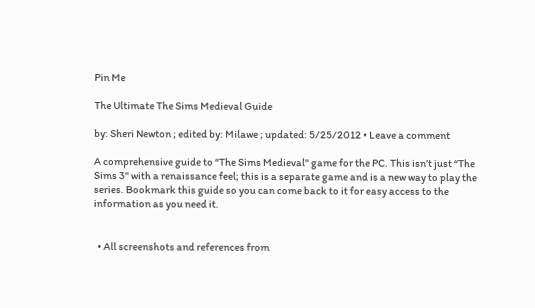Pin Me

The Ultimate The Sims Medieval Guide

by: Sheri Newton ; edited by: Milawe ; updated: 5/25/2012 • Leave a comment

A comprehensive guide to “The Sims Medieval" game for the PC. This isn’t just “The Sims 3" with a renaissance feel; this is a separate game and is a new way to play the series. Bookmark this guide so you can come back to it for easy access to the information as you need it.


  • All screenshots and references from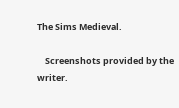The Sims Medieval.

    Screenshots provided by the writer.